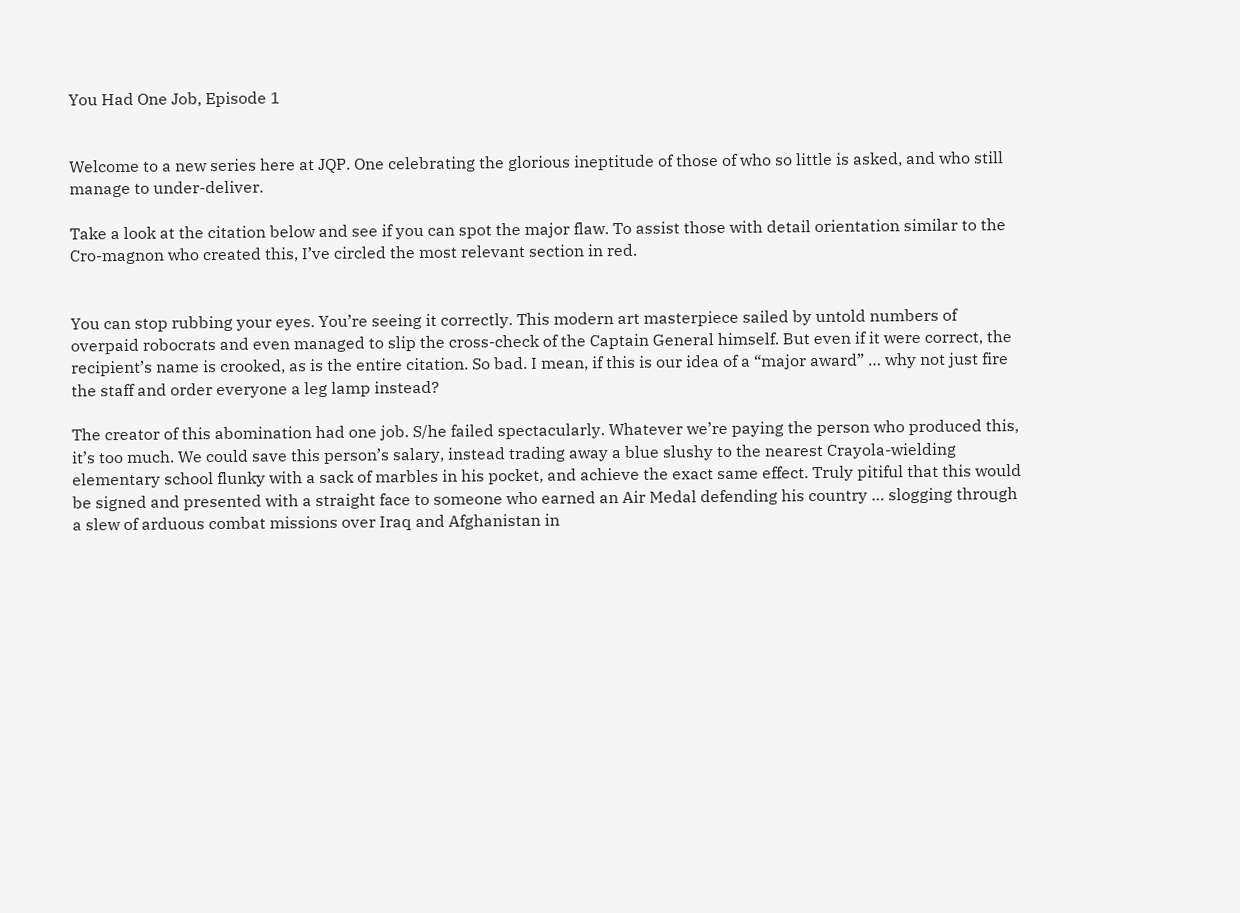You Had One Job, Episode 1


Welcome to a new series here at JQP. One celebrating the glorious ineptitude of those of who so little is asked, and who still manage to under-deliver.

Take a look at the citation below and see if you can spot the major flaw. To assist those with detail orientation similar to the Cro-magnon who created this, I’ve circled the most relevant section in red.


You can stop rubbing your eyes. You’re seeing it correctly. This modern art masterpiece sailed by untold numbers of overpaid robocrats and even managed to slip the cross-check of the Captain General himself. But even if it were correct, the recipient’s name is crooked, as is the entire citation. So bad. I mean, if this is our idea of a “major award” … why not just fire the staff and order everyone a leg lamp instead?

The creator of this abomination had one job. S/he failed spectacularly. Whatever we’re paying the person who produced this, it’s too much. We could save this person’s salary, instead trading away a blue slushy to the nearest Crayola-wielding elementary school flunky with a sack of marbles in his pocket, and achieve the exact same effect. Truly pitiful that this would be signed and presented with a straight face to someone who earned an Air Medal defending his country … slogging through a slew of arduous combat missions over Iraq and Afghanistan in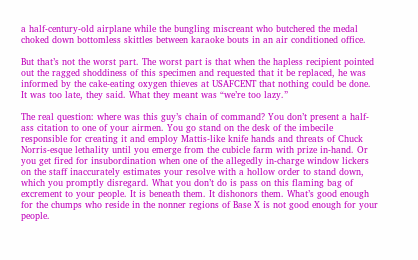a half-century-old airplane while the bungling miscreant who butchered the medal choked down bottomless skittles between karaoke bouts in an air conditioned office.

But that’s not the worst part. The worst part is that when the hapless recipient pointed out the ragged shoddiness of this specimen and requested that it be replaced, he was informed by the cake-eating oxygen thieves at USAFCENT that nothing could be done. It was too late, they said. What they meant was “we’re too lazy.”

The real question: where was this guy’s chain of command? You don’t present a half-ass citation to one of your airmen. You go stand on the desk of the imbecile responsible for creating it and employ Mattis-like knife hands and threats of Chuck Norris-esque lethality until you emerge from the cubicle farm with prize in-hand. Or you get fired for insubordination when one of the allegedly in-charge window lickers on the staff inaccurately estimates your resolve with a hollow order to stand down, which you promptly disregard. What you don’t do is pass on this flaming bag of excrement to your people. It is beneath them. It dishonors them. What’s good enough for the chumps who reside in the nonner regions of Base X is not good enough for your people.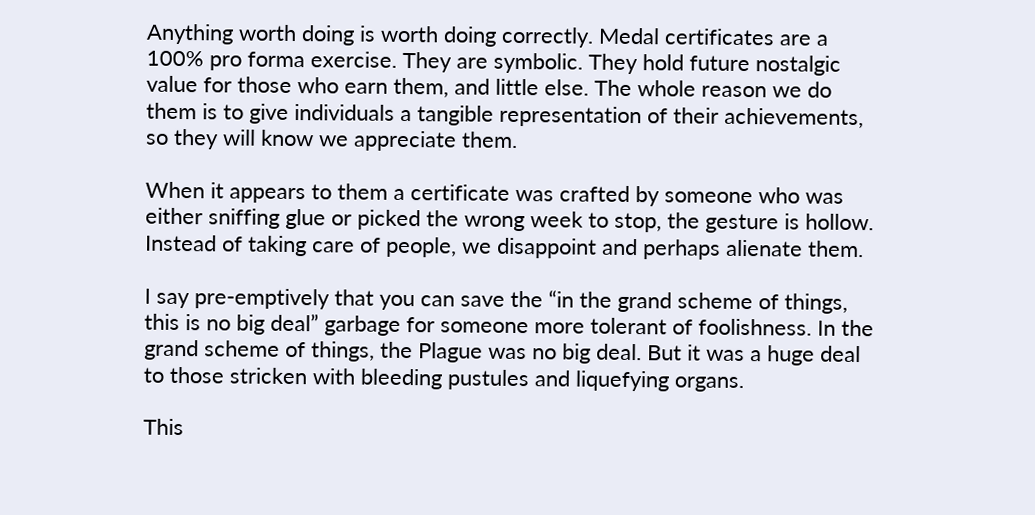Anything worth doing is worth doing correctly. Medal certificates are a 100% pro forma exercise. They are symbolic. They hold future nostalgic value for those who earn them, and little else. The whole reason we do them is to give individuals a tangible representation of their achievements, so they will know we appreciate them.

When it appears to them a certificate was crafted by someone who was either sniffing glue or picked the wrong week to stop, the gesture is hollow. Instead of taking care of people, we disappoint and perhaps alienate them.

I say pre-emptively that you can save the “in the grand scheme of things, this is no big deal” garbage for someone more tolerant of foolishness. In the grand scheme of things, the Plague was no big deal. But it was a huge deal to those stricken with bleeding pustules and liquefying organs.

This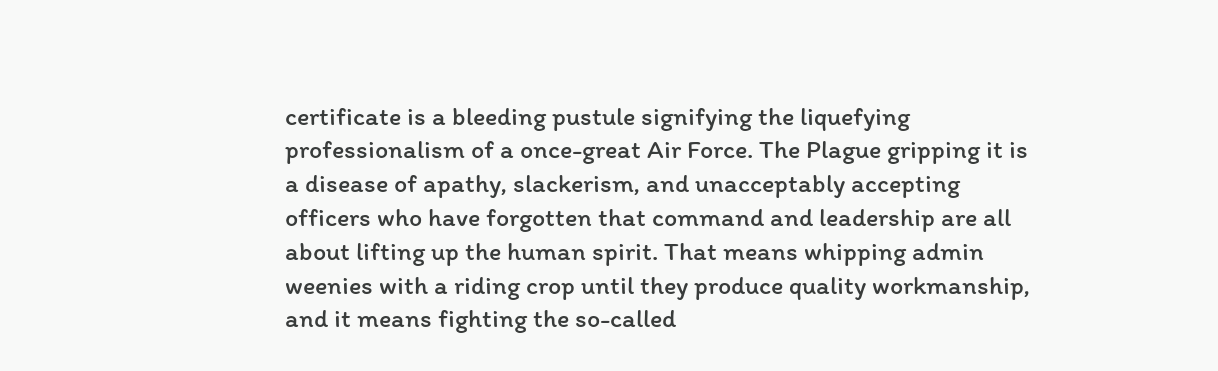certificate is a bleeding pustule signifying the liquefying professionalism of a once-great Air Force. The Plague gripping it is a disease of apathy, slackerism, and unacceptably accepting officers who have forgotten that command and leadership are all about lifting up the human spirit. That means whipping admin weenies with a riding crop until they produce quality workmanship, and it means fighting the so-called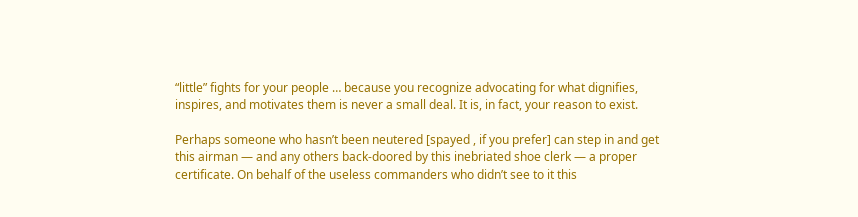“little” fights for your people … because you recognize advocating for what dignifies, inspires, and motivates them is never a small deal. It is, in fact, your reason to exist.

Perhaps someone who hasn’t been neutered [spayed , if you prefer] can step in and get this airman — and any others back-doored by this inebriated shoe clerk — a proper certificate. On behalf of the useless commanders who didn’t see to it this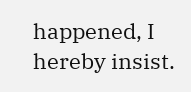happened, I hereby insist.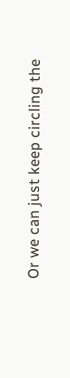Or we can just keep circling the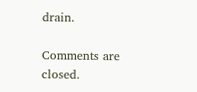drain.

Comments are closed.